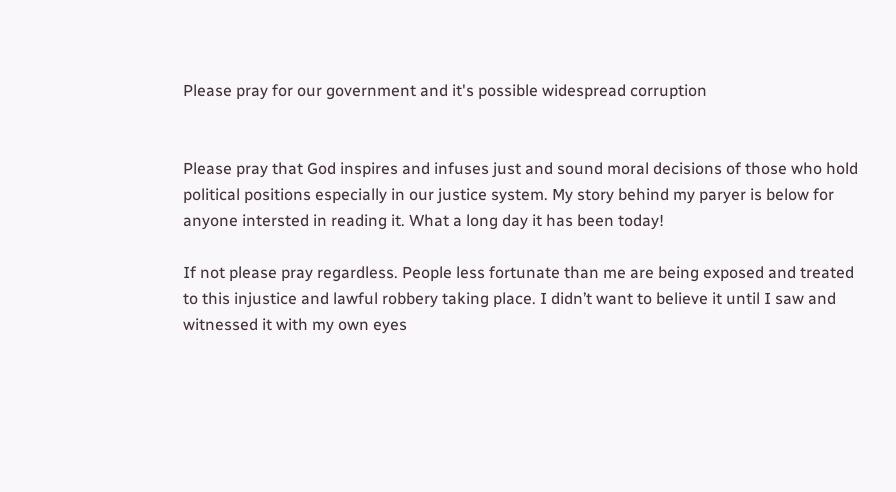Please pray for our government and it's possible widespread corruption


Please pray that God inspires and infuses just and sound moral decisions of those who hold political positions especially in our justice system. My story behind my paryer is below for anyone intersted in reading it. What a long day it has been today!

If not please pray regardless. People less fortunate than me are being exposed and treated to this injustice and lawful robbery taking place. I didn’t want to believe it until I saw and witnessed it with my own eyes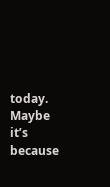today. Maybe it’s because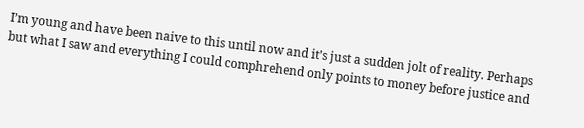I’m young and have been naive to this until now and it’s just a sudden jolt of reality. Perhaps but what I saw and everything I could comphrehend only points to money before justice and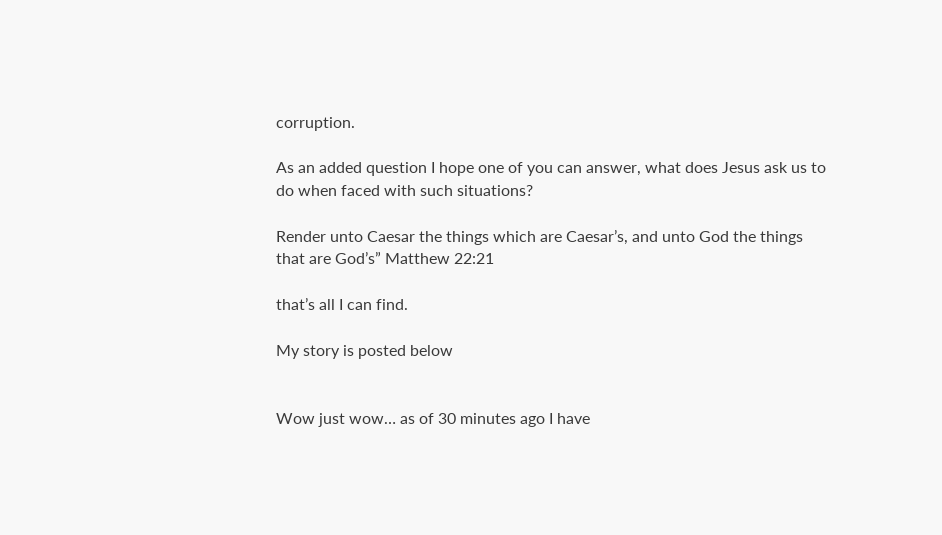corruption.

As an added question I hope one of you can answer, what does Jesus ask us to do when faced with such situations?

Render unto Caesar the things which are Caesar’s, and unto God the things that are God’s” Matthew 22:21

that’s all I can find.

My story is posted below


Wow just wow… as of 30 minutes ago I have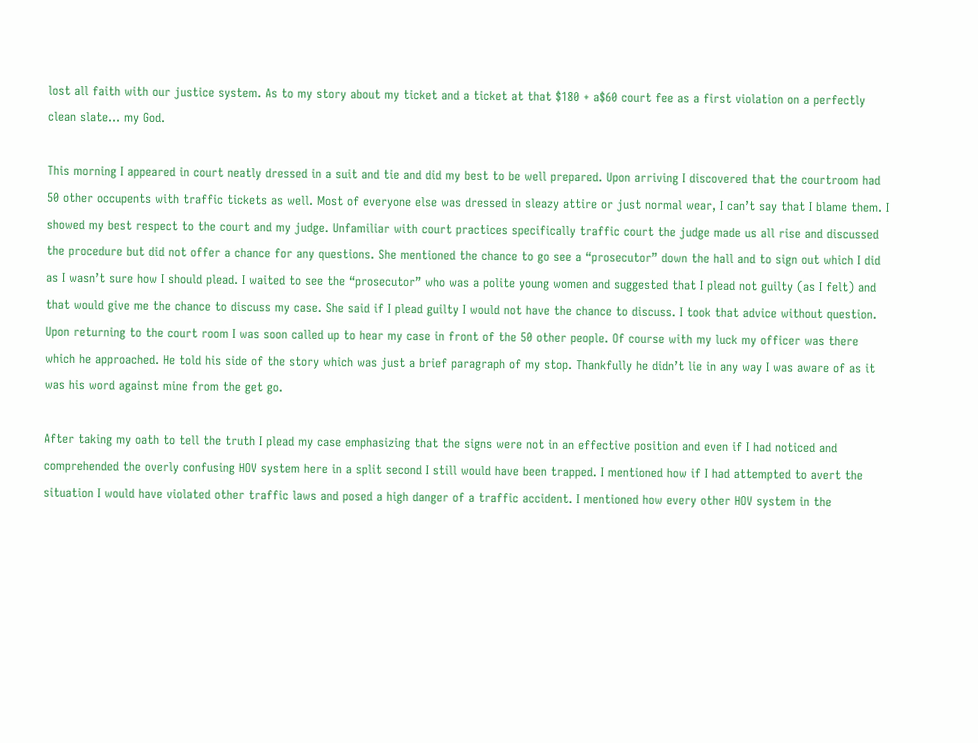lost all faith with our justice system. As to my story about my ticket and a ticket at that $180 + a$60 court fee as a first violation on a perfectly clean slate… my God.

This morning I appeared in court neatly dressed in a suit and tie and did my best to be well prepared. Upon arriving I discovered that the courtroom had 50 other occupents with traffic tickets as well. Most of everyone else was dressed in sleazy attire or just normal wear, I can’t say that I blame them. I showed my best respect to the court and my judge. Unfamiliar with court practices specifically traffic court the judge made us all rise and discussed the procedure but did not offer a chance for any questions. She mentioned the chance to go see a “prosecutor” down the hall and to sign out which I did as I wasn’t sure how I should plead. I waited to see the “prosecutor” who was a polite young women and suggested that I plead not guilty (as I felt) and that would give me the chance to discuss my case. She said if I plead guilty I would not have the chance to discuss. I took that advice without question. Upon returning to the court room I was soon called up to hear my case in front of the 50 other people. Of course with my luck my officer was there which he approached. He told his side of the story which was just a brief paragraph of my stop. Thankfully he didn’t lie in any way I was aware of as it was his word against mine from the get go.

After taking my oath to tell the truth I plead my case emphasizing that the signs were not in an effective position and even if I had noticed and comprehended the overly confusing HOV system here in a split second I still would have been trapped. I mentioned how if I had attempted to avert the situation I would have violated other traffic laws and posed a high danger of a traffic accident. I mentioned how every other HOV system in the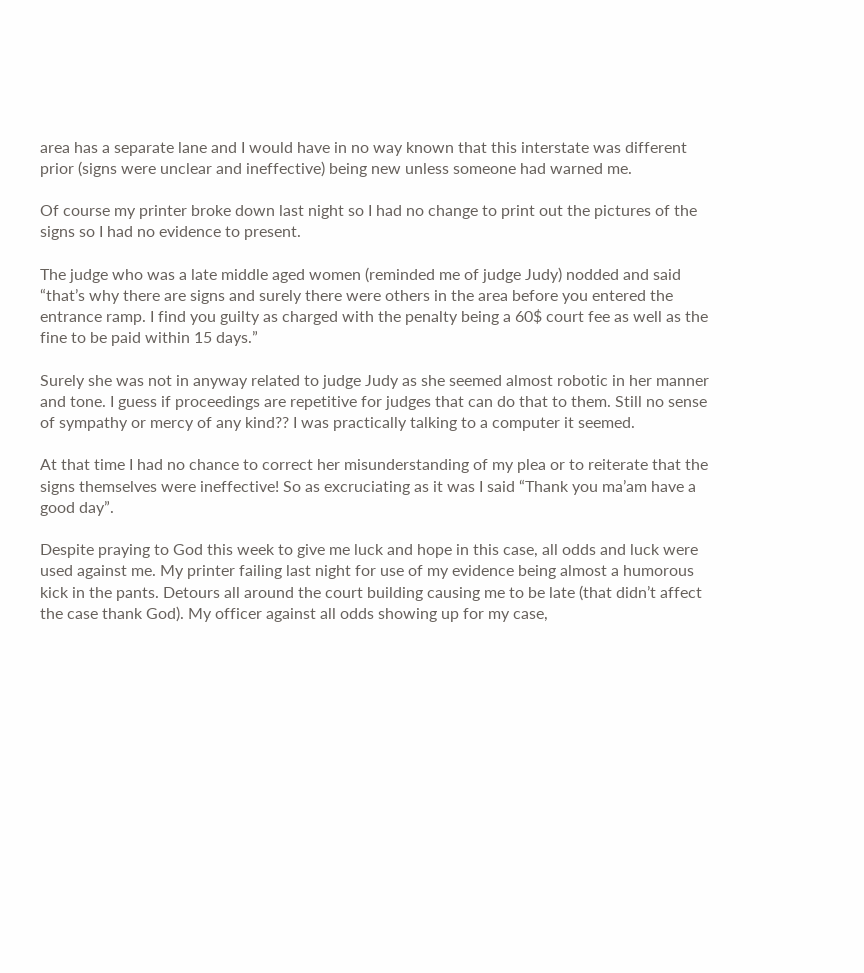area has a separate lane and I would have in no way known that this interstate was different prior (signs were unclear and ineffective) being new unless someone had warned me.

Of course my printer broke down last night so I had no change to print out the pictures of the signs so I had no evidence to present.

The judge who was a late middle aged women (reminded me of judge Judy) nodded and said “that’s why there are signs and surely there were others in the area before you entered the entrance ramp. I find you guilty as charged with the penalty being a 60$ court fee as well as the fine to be paid within 15 days.”

Surely she was not in anyway related to judge Judy as she seemed almost robotic in her manner and tone. I guess if proceedings are repetitive for judges that can do that to them. Still no sense of sympathy or mercy of any kind?? I was practically talking to a computer it seemed.

At that time I had no chance to correct her misunderstanding of my plea or to reiterate that the signs themselves were ineffective! So as excruciating as it was I said “Thank you ma’am have a good day”.

Despite praying to God this week to give me luck and hope in this case, all odds and luck were used against me. My printer failing last night for use of my evidence being almost a humorous kick in the pants. Detours all around the court building causing me to be late (that didn’t affect the case thank God). My officer against all odds showing up for my case,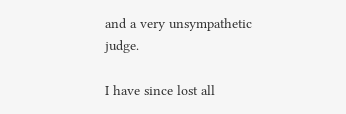and a very unsympathetic judge.

I have since lost all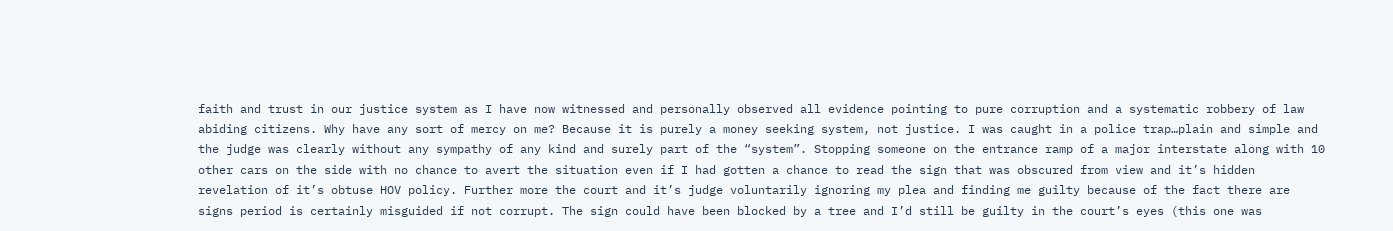faith and trust in our justice system as I have now witnessed and personally observed all evidence pointing to pure corruption and a systematic robbery of law abiding citizens. Why have any sort of mercy on me? Because it is purely a money seeking system, not justice. I was caught in a police trap…plain and simple and the judge was clearly without any sympathy of any kind and surely part of the “system”. Stopping someone on the entrance ramp of a major interstate along with 10 other cars on the side with no chance to avert the situation even if I had gotten a chance to read the sign that was obscured from view and it’s hidden revelation of it’s obtuse HOV policy. Further more the court and it’s judge voluntarily ignoring my plea and finding me guilty because of the fact there are signs period is certainly misguided if not corrupt. The sign could have been blocked by a tree and I’d still be guilty in the court’s eyes (this one was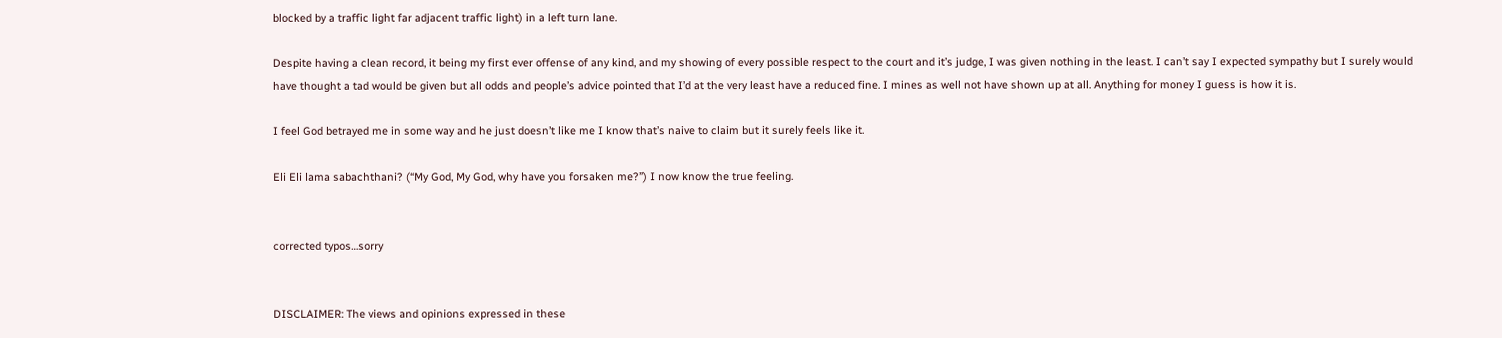blocked by a traffic light far adjacent traffic light) in a left turn lane.

Despite having a clean record, it being my first ever offense of any kind, and my showing of every possible respect to the court and it’s judge, I was given nothing in the least. I can’t say I expected sympathy but I surely would have thought a tad would be given but all odds and people’s advice pointed that I’d at the very least have a reduced fine. I mines as well not have shown up at all. Anything for money I guess is how it is.

I feel God betrayed me in some way and he just doesn’t like me I know that’s naive to claim but it surely feels like it.

Eli Eli lama sabachthani? (“My God, My God, why have you forsaken me?”) I now know the true feeling.


corrected typos…sorry


DISCLAIMER: The views and opinions expressed in these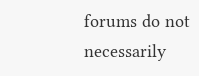forums do not necessarily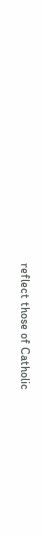reflect those of Catholic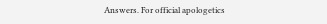Answers. For official apologetics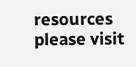resources please visit